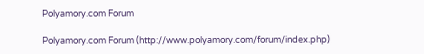Polyamory.com Forum

Polyamory.com Forum (http://www.polyamory.com/forum/index.php)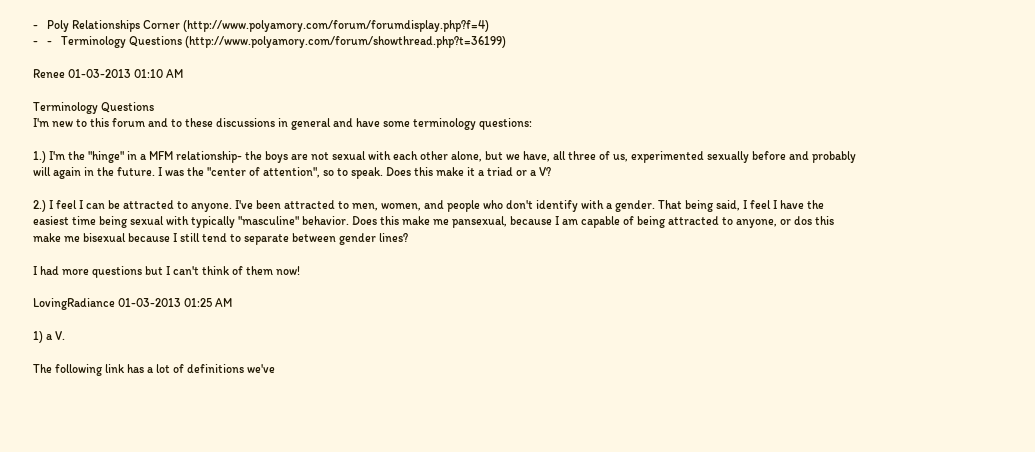-   Poly Relationships Corner (http://www.polyamory.com/forum/forumdisplay.php?f=4)
-   -   Terminology Questions (http://www.polyamory.com/forum/showthread.php?t=36199)

Renee 01-03-2013 01:10 AM

Terminology Questions
I'm new to this forum and to these discussions in general and have some terminology questions:

1.) I'm the "hinge" in a MFM relationship- the boys are not sexual with each other alone, but we have, all three of us, experimented sexually before and probably will again in the future. I was the "center of attention", so to speak. Does this make it a triad or a V?

2.) I feel I can be attracted to anyone. I've been attracted to men, women, and people who don't identify with a gender. That being said, I feel I have the easiest time being sexual with typically "masculine" behavior. Does this make me pansexual, because I am capable of being attracted to anyone, or dos this make me bisexual because I still tend to separate between gender lines?

I had more questions but I can't think of them now!

LovingRadiance 01-03-2013 01:25 AM

1) a V.

The following link has a lot of definitions we've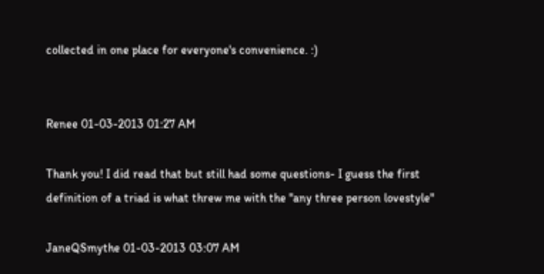collected in one place for everyone's convenience. :)


Renee 01-03-2013 01:27 AM

Thank you! I did read that but still had some questions- I guess the first definition of a triad is what threw me with the "any three person lovestyle"

JaneQSmythe 01-03-2013 03:07 AM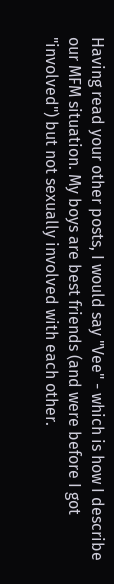Having read your other posts, I would say "Vee" - which is how I describe our MFM situation. My boys are best friends (and were before I got "involved") but not sexually involved with each other.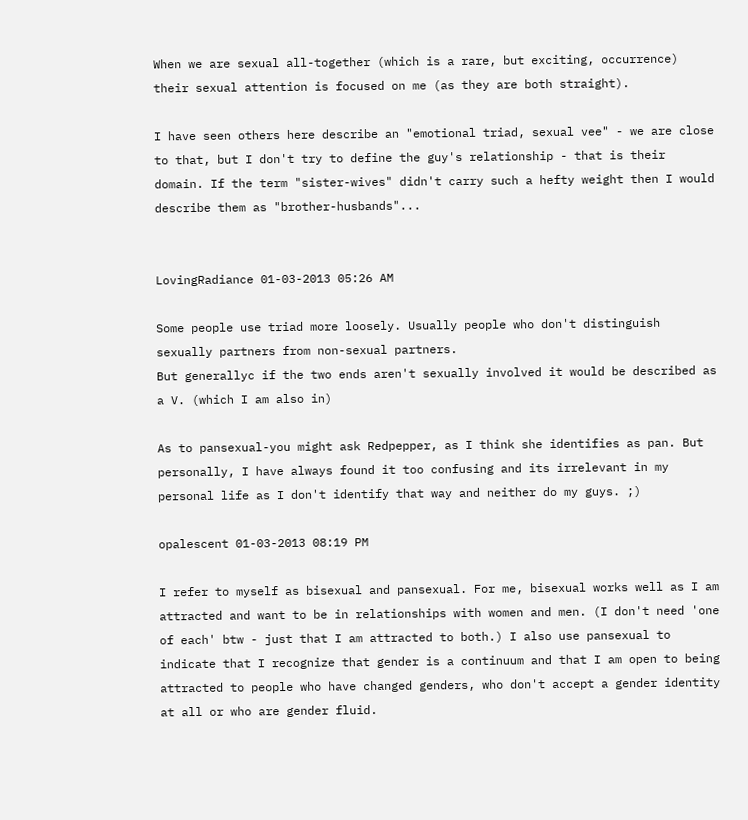When we are sexual all-together (which is a rare, but exciting, occurrence) their sexual attention is focused on me (as they are both straight).

I have seen others here describe an "emotional triad, sexual vee" - we are close to that, but I don't try to define the guy's relationship - that is their domain. If the term "sister-wives" didn't carry such a hefty weight then I would describe them as "brother-husbands"...


LovingRadiance 01-03-2013 05:26 AM

Some people use triad more loosely. Usually people who don't distinguish sexually partners from non-sexual partners.
But generallyc if the two ends aren't sexually involved it would be described as a V. (which I am also in)

As to pansexual-you might ask Redpepper, as I think she identifies as pan. But personally, I have always found it too confusing and its irrelevant in my personal life as I don't identify that way and neither do my guys. ;)

opalescent 01-03-2013 08:19 PM

I refer to myself as bisexual and pansexual. For me, bisexual works well as I am attracted and want to be in relationships with women and men. (I don't need 'one of each' btw - just that I am attracted to both.) I also use pansexual to indicate that I recognize that gender is a continuum and that I am open to being attracted to people who have changed genders, who don't accept a gender identity at all or who are gender fluid.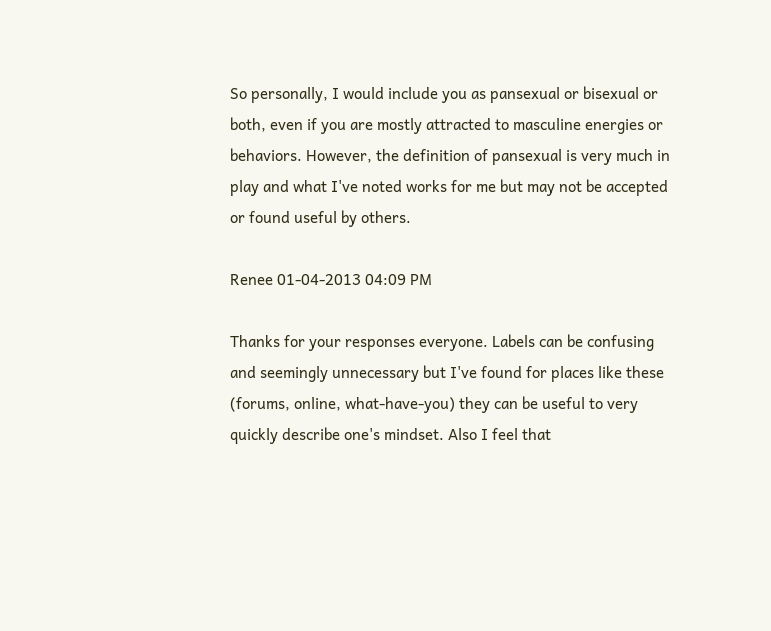So personally, I would include you as pansexual or bisexual or both, even if you are mostly attracted to masculine energies or behaviors. However, the definition of pansexual is very much in play and what I've noted works for me but may not be accepted or found useful by others.

Renee 01-04-2013 04:09 PM

Thanks for your responses everyone. Labels can be confusing and seemingly unnecessary but I've found for places like these (forums, online, what-have-you) they can be useful to very quickly describe one's mindset. Also I feel that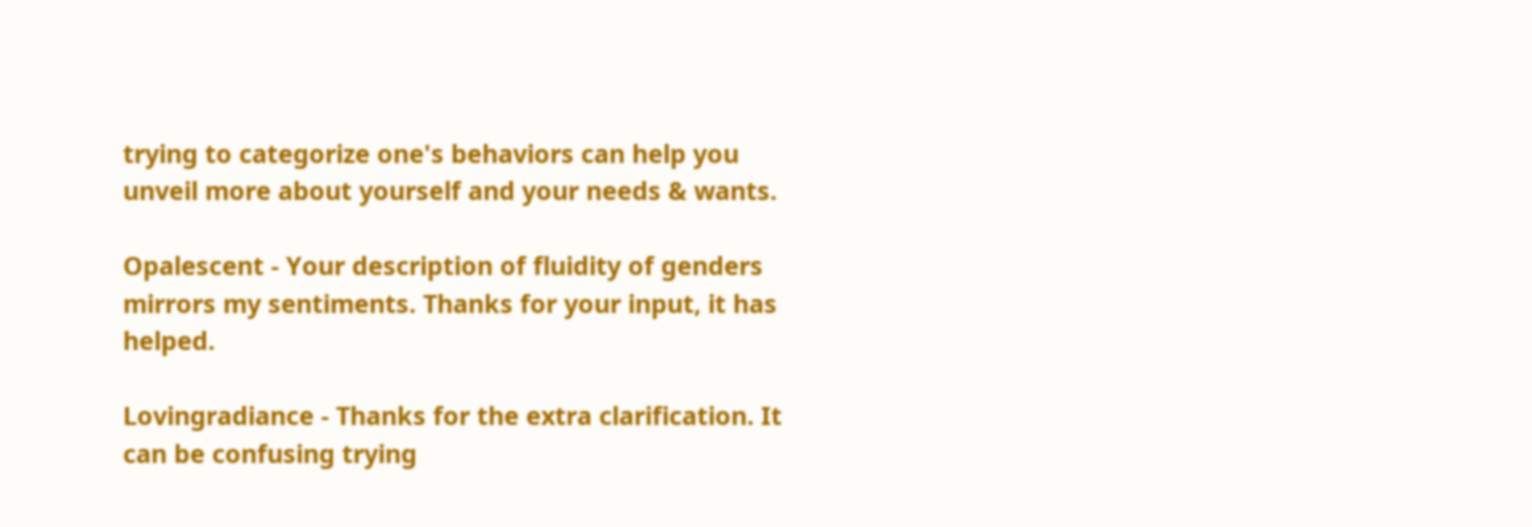trying to categorize one's behaviors can help you unveil more about yourself and your needs & wants.

Opalescent - Your description of fluidity of genders mirrors my sentiments. Thanks for your input, it has helped.

Lovingradiance - Thanks for the extra clarification. It can be confusing trying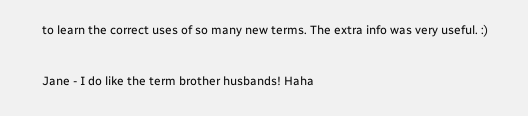to learn the correct uses of so many new terms. The extra info was very useful. :)

Jane - I do like the term brother husbands! Haha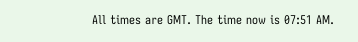All times are GMT. The time now is 07:51 AM.